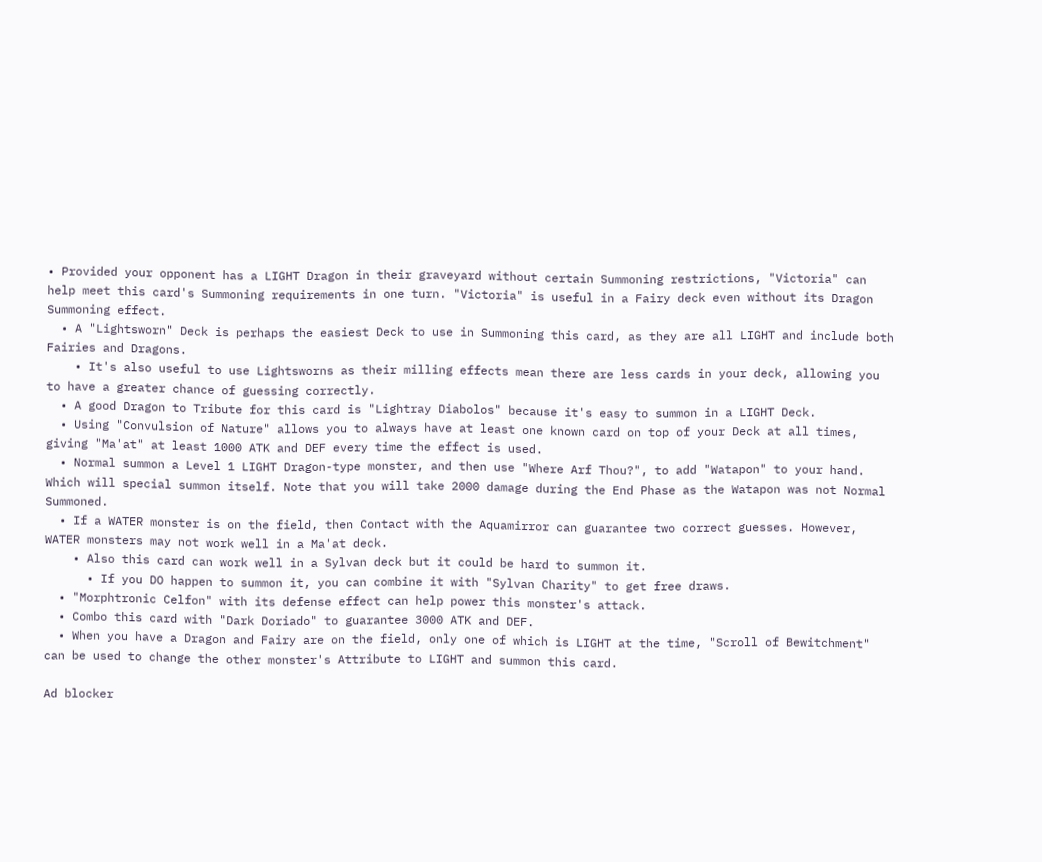• Provided your opponent has a LIGHT Dragon in their graveyard without certain Summoning restrictions, "Victoria" can help meet this card's Summoning requirements in one turn. "Victoria" is useful in a Fairy deck even without its Dragon Summoning effect.
  • A "Lightsworn" Deck is perhaps the easiest Deck to use in Summoning this card, as they are all LIGHT and include both Fairies and Dragons.
    • It's also useful to use Lightsworns as their milling effects mean there are less cards in your deck, allowing you to have a greater chance of guessing correctly.
  • A good Dragon to Tribute for this card is "Lightray Diabolos" because it's easy to summon in a LIGHT Deck.
  • Using "Convulsion of Nature" allows you to always have at least one known card on top of your Deck at all times, giving "Ma'at" at least 1000 ATK and DEF every time the effect is used.
  • Normal summon a Level 1 LIGHT Dragon-type monster, and then use "Where Arf Thou?", to add "Watapon" to your hand. Which will special summon itself. Note that you will take 2000 damage during the End Phase as the Watapon was not Normal Summoned.
  • If a WATER monster is on the field, then Contact with the Aquamirror can guarantee two correct guesses. However, WATER monsters may not work well in a Ma'at deck.
    • Also this card can work well in a Sylvan deck but it could be hard to summon it.
      • If you DO happen to summon it, you can combine it with "Sylvan Charity" to get free draws.
  • "Morphtronic Celfon" with its defense effect can help power this monster's attack.
  • Combo this card with "Dark Doriado" to guarantee 3000 ATK and DEF.
  • When you have a Dragon and Fairy are on the field, only one of which is LIGHT at the time, "Scroll of Bewitchment" can be used to change the other monster's Attribute to LIGHT and summon this card.

Ad blocker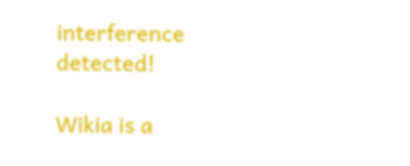interference detected!

Wikia is a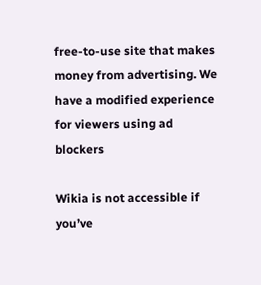free-to-use site that makes money from advertising. We have a modified experience for viewers using ad blockers

Wikia is not accessible if you’ve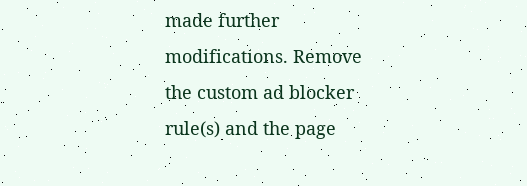made further modifications. Remove the custom ad blocker rule(s) and the page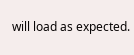will load as expected.